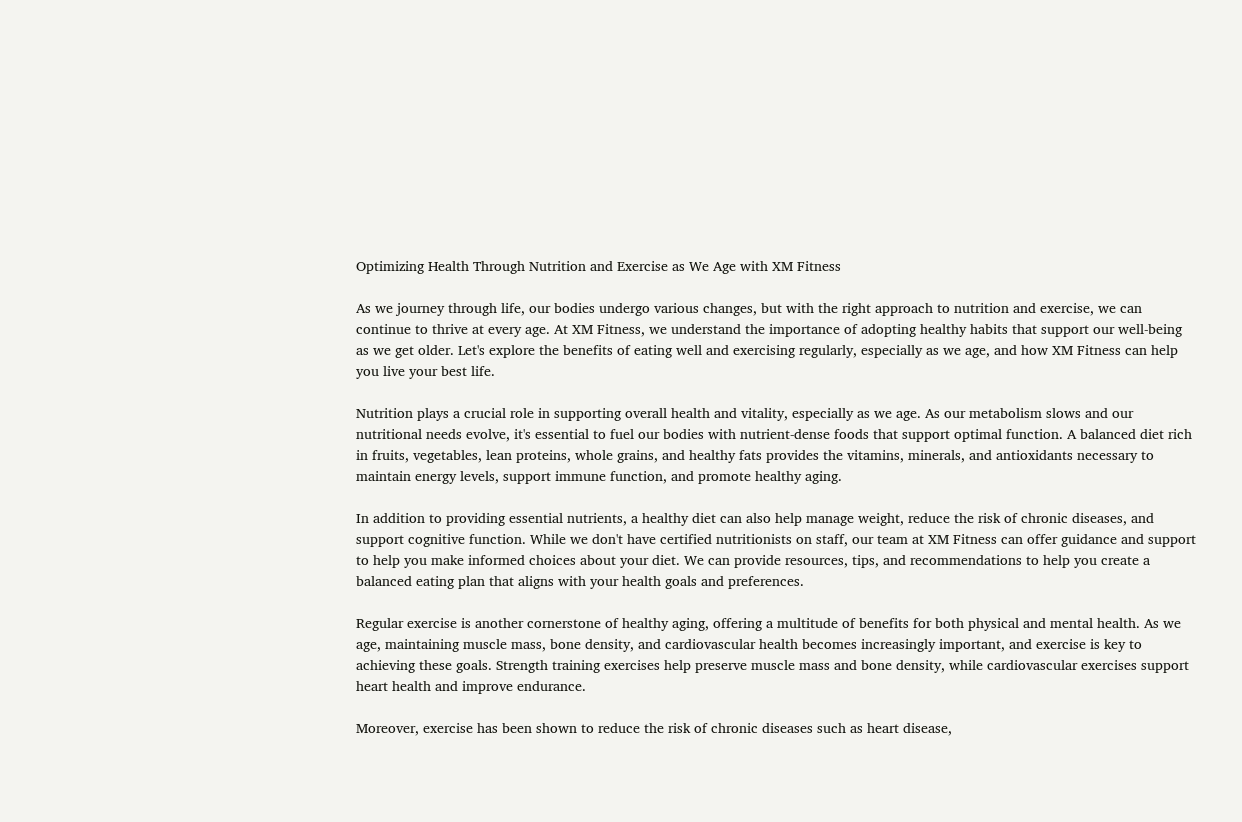Optimizing Health Through Nutrition and Exercise as We Age with XM Fitness

As we journey through life, our bodies undergo various changes, but with the right approach to nutrition and exercise, we can continue to thrive at every age. At XM Fitness, we understand the importance of adopting healthy habits that support our well-being as we get older. Let's explore the benefits of eating well and exercising regularly, especially as we age, and how XM Fitness can help you live your best life.

Nutrition plays a crucial role in supporting overall health and vitality, especially as we age. As our metabolism slows and our nutritional needs evolve, it's essential to fuel our bodies with nutrient-dense foods that support optimal function. A balanced diet rich in fruits, vegetables, lean proteins, whole grains, and healthy fats provides the vitamins, minerals, and antioxidants necessary to maintain energy levels, support immune function, and promote healthy aging.

In addition to providing essential nutrients, a healthy diet can also help manage weight, reduce the risk of chronic diseases, and support cognitive function. While we don't have certified nutritionists on staff, our team at XM Fitness can offer guidance and support to help you make informed choices about your diet. We can provide resources, tips, and recommendations to help you create a balanced eating plan that aligns with your health goals and preferences.

Regular exercise is another cornerstone of healthy aging, offering a multitude of benefits for both physical and mental health. As we age, maintaining muscle mass, bone density, and cardiovascular health becomes increasingly important, and exercise is key to achieving these goals. Strength training exercises help preserve muscle mass and bone density, while cardiovascular exercises support heart health and improve endurance.

Moreover, exercise has been shown to reduce the risk of chronic diseases such as heart disease,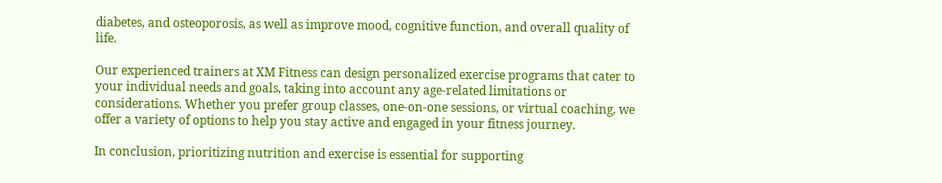diabetes, and osteoporosis, as well as improve mood, cognitive function, and overall quality of life.

Our experienced trainers at XM Fitness can design personalized exercise programs that cater to your individual needs and goals, taking into account any age-related limitations or considerations. Whether you prefer group classes, one-on-one sessions, or virtual coaching, we offer a variety of options to help you stay active and engaged in your fitness journey.

In conclusion, prioritizing nutrition and exercise is essential for supporting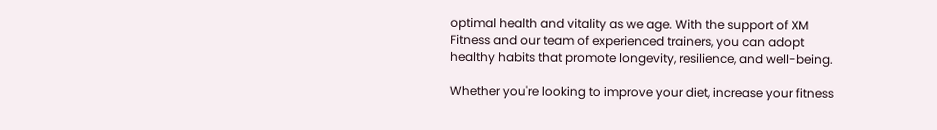optimal health and vitality as we age. With the support of XM Fitness and our team of experienced trainers, you can adopt healthy habits that promote longevity, resilience, and well-being.

Whether you're looking to improve your diet, increase your fitness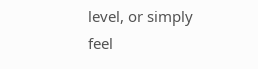level, or simply feel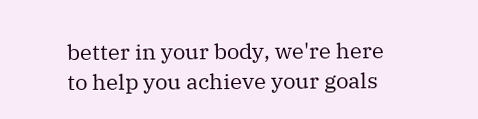better in your body, we're here to help you achieve your goals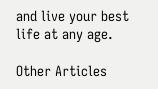and live your best life at any age.

Other Articles